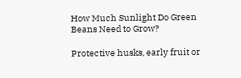How Much Sunlight Do Green Beans Need to Grow?

Protective husks, early fruit or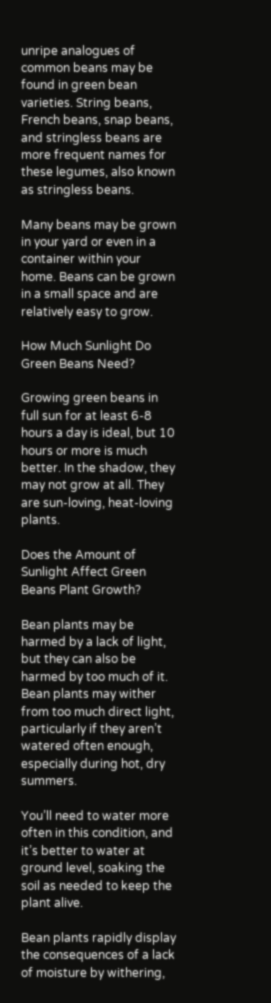unripe analogues of common beans may be found in green bean varieties. String beans, French beans, snap beans, and stringless beans are more frequent names for these legumes, also known as stringless beans.

Many beans may be grown in your yard or even in a container within your home. Beans can be grown in a small space and are relatively easy to grow.

How Much Sunlight Do Green Beans Need?

Growing green beans in full sun for at least 6-8 hours a day is ideal, but 10 hours or more is much better. In the shadow, they may not grow at all. They are sun-loving, heat-loving plants.

Does the Amount of Sunlight Affect Green Beans Plant Growth?

Bean plants may be harmed by a lack of light, but they can also be harmed by too much of it. Bean plants may wither from too much direct light, particularly if they aren’t watered often enough, especially during hot, dry summers.

You’ll need to water more often in this condition, and it’s better to water at ground level, soaking the soil as needed to keep the plant alive.

Bean plants rapidly display the consequences of a lack of moisture by withering,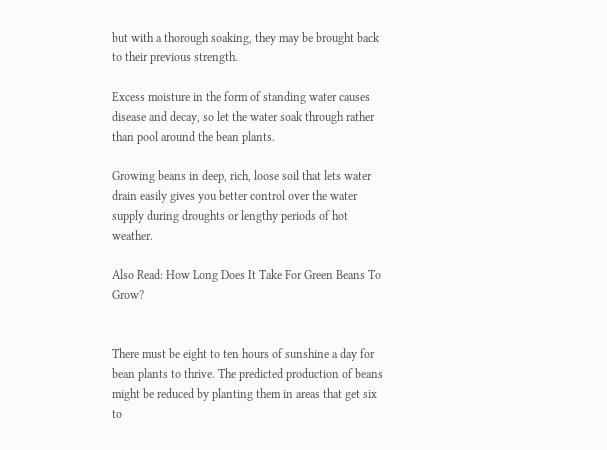but with a thorough soaking, they may be brought back to their previous strength.

Excess moisture in the form of standing water causes disease and decay, so let the water soak through rather than pool around the bean plants.

Growing beans in deep, rich, loose soil that lets water drain easily gives you better control over the water supply during droughts or lengthy periods of hot weather.

Also Read: How Long Does It Take For Green Beans To Grow?


There must be eight to ten hours of sunshine a day for bean plants to thrive. The predicted production of beans might be reduced by planting them in areas that get six to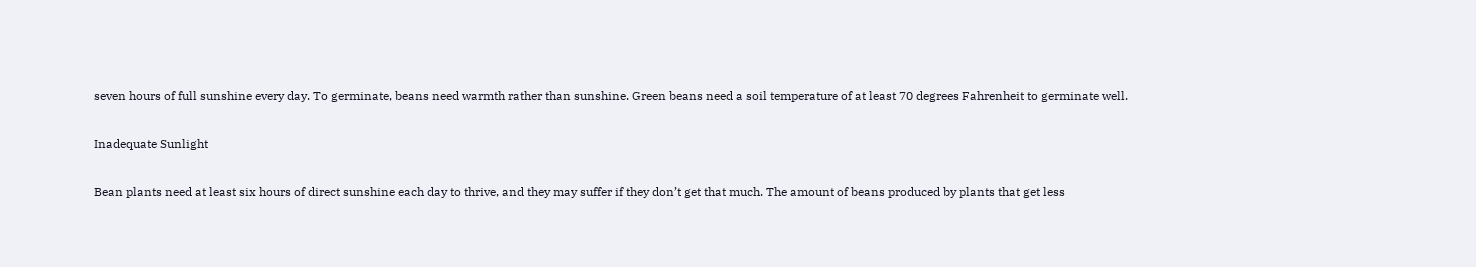seven hours of full sunshine every day. To germinate, beans need warmth rather than sunshine. Green beans need a soil temperature of at least 70 degrees Fahrenheit to germinate well.

Inadequate Sunlight

Bean plants need at least six hours of direct sunshine each day to thrive, and they may suffer if they don’t get that much. The amount of beans produced by plants that get less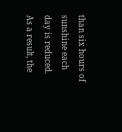than six hours of sunshine each day is reduced. As a result, the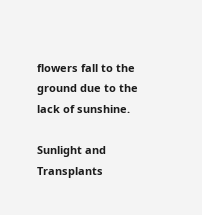flowers fall to the ground due to the lack of sunshine.

Sunlight and Transplants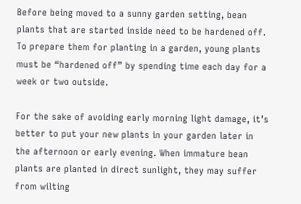Before being moved to a sunny garden setting, bean plants that are started inside need to be hardened off. To prepare them for planting in a garden, young plants must be “hardened off” by spending time each day for a week or two outside.

For the sake of avoiding early morning light damage, it’s better to put your new plants in your garden later in the afternoon or early evening. When immature bean plants are planted in direct sunlight, they may suffer from wilting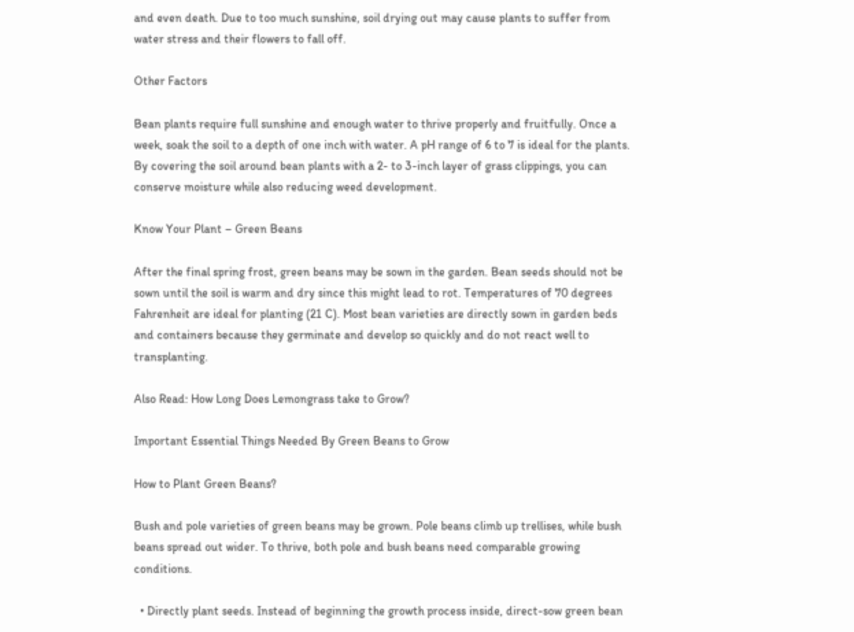and even death. Due to too much sunshine, soil drying out may cause plants to suffer from water stress and their flowers to fall off.

Other Factors

Bean plants require full sunshine and enough water to thrive properly and fruitfully. Once a week, soak the soil to a depth of one inch with water. A pH range of 6 to 7 is ideal for the plants. By covering the soil around bean plants with a 2- to 3-inch layer of grass clippings, you can conserve moisture while also reducing weed development.

Know Your Plant – Green Beans

After the final spring frost, green beans may be sown in the garden. Bean seeds should not be sown until the soil is warm and dry since this might lead to rot. Temperatures of 70 degrees Fahrenheit are ideal for planting (21 C). Most bean varieties are directly sown in garden beds and containers because they germinate and develop so quickly and do not react well to transplanting.

Also Read: How Long Does Lemongrass take to Grow?

Important Essential Things Needed By Green Beans to Grow

How to Plant Green Beans?

Bush and pole varieties of green beans may be grown. Pole beans climb up trellises, while bush beans spread out wider. To thrive, both pole and bush beans need comparable growing conditions.

  • Directly plant seeds. Instead of beginning the growth process inside, direct-sow green bean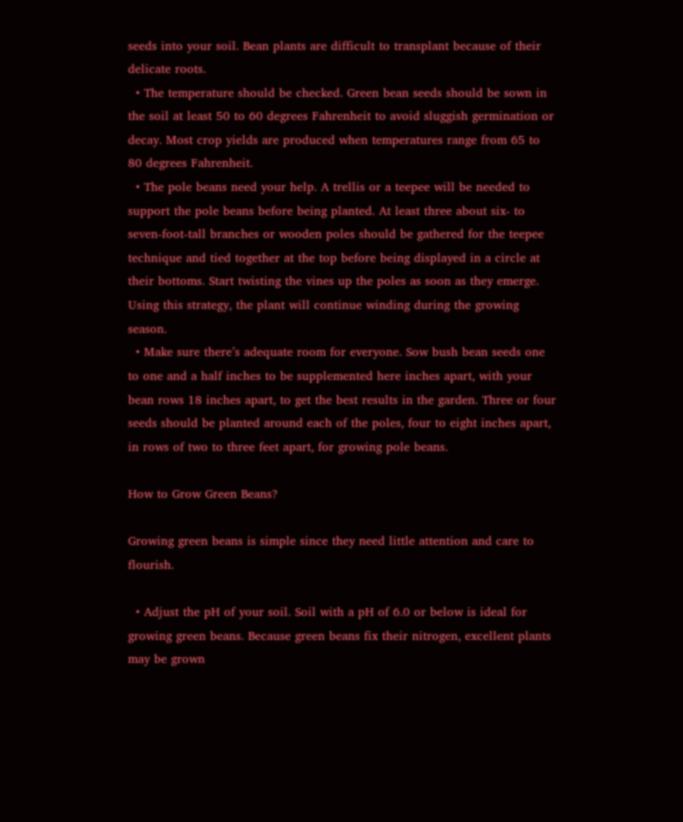seeds into your soil. Bean plants are difficult to transplant because of their delicate roots.
  • The temperature should be checked. Green bean seeds should be sown in the soil at least 50 to 60 degrees Fahrenheit to avoid sluggish germination or decay. Most crop yields are produced when temperatures range from 65 to 80 degrees Fahrenheit.
  • The pole beans need your help. A trellis or a teepee will be needed to support the pole beans before being planted. At least three about six- to seven-foot-tall branches or wooden poles should be gathered for the teepee technique and tied together at the top before being displayed in a circle at their bottoms. Start twisting the vines up the poles as soon as they emerge. Using this strategy, the plant will continue winding during the growing season.
  • Make sure there’s adequate room for everyone. Sow bush bean seeds one to one and a half inches to be supplemented here inches apart, with your bean rows 18 inches apart, to get the best results in the garden. Three or four seeds should be planted around each of the poles, four to eight inches apart, in rows of two to three feet apart, for growing pole beans.

How to Grow Green Beans?

Growing green beans is simple since they need little attention and care to flourish.

  • Adjust the pH of your soil. Soil with a pH of 6.0 or below is ideal for growing green beans. Because green beans fix their nitrogen, excellent plants may be grown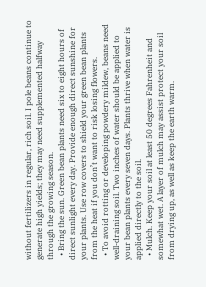without fertilizers in regular, rich soil. I pole beans continue to generate high yields; they may need supplemented halfway through the growing season.
  • Bring the sun. Green bean plants need six to eight hours of direct sunlight every day. Provide enough direct sunshine for your plants. Use row covers to shield your green bean plants from the heat if you don’t want to risk losing flowers.
  • To avoid rotting or developing powdery mildew, beans need well-draining soil. Two inches of water should be applied to your bean plants every seven days. Plants thrive when water is applied directly to the soil.
  • Mulch. Keep your soil at least 50 degrees Fahrenheit and somewhat wet. A layer of mulch may assist protect your soil from drying up, as well as keep the earth warm.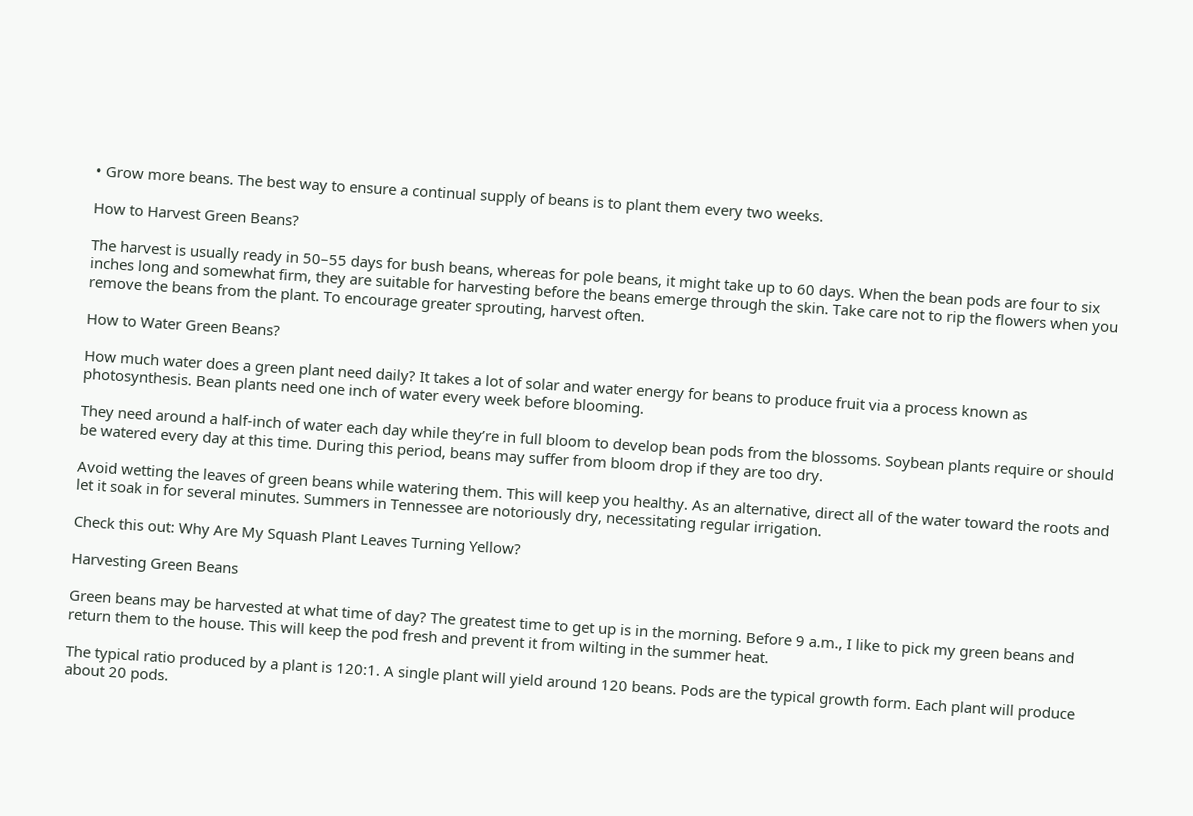• Grow more beans. The best way to ensure a continual supply of beans is to plant them every two weeks.

How to Harvest Green Beans?

The harvest is usually ready in 50–55 days for bush beans, whereas for pole beans, it might take up to 60 days. When the bean pods are four to six inches long and somewhat firm, they are suitable for harvesting before the beans emerge through the skin. Take care not to rip the flowers when you remove the beans from the plant. To encourage greater sprouting, harvest often.

How to Water Green Beans?

How much water does a green plant need daily? It takes a lot of solar and water energy for beans to produce fruit via a process known as photosynthesis. Bean plants need one inch of water every week before blooming.

They need around a half-inch of water each day while they’re in full bloom to develop bean pods from the blossoms. Soybean plants require or should be watered every day at this time. During this period, beans may suffer from bloom drop if they are too dry.

Avoid wetting the leaves of green beans while watering them. This will keep you healthy. As an alternative, direct all of the water toward the roots and let it soak in for several minutes. Summers in Tennessee are notoriously dry, necessitating regular irrigation.

Check this out: Why Are My Squash Plant Leaves Turning Yellow?

Harvesting Green Beans

Green beans may be harvested at what time of day? The greatest time to get up is in the morning. Before 9 a.m., I like to pick my green beans and return them to the house. This will keep the pod fresh and prevent it from wilting in the summer heat.

The typical ratio produced by a plant is 120:1. A single plant will yield around 120 beans. Pods are the typical growth form. Each plant will produce about 20 pods.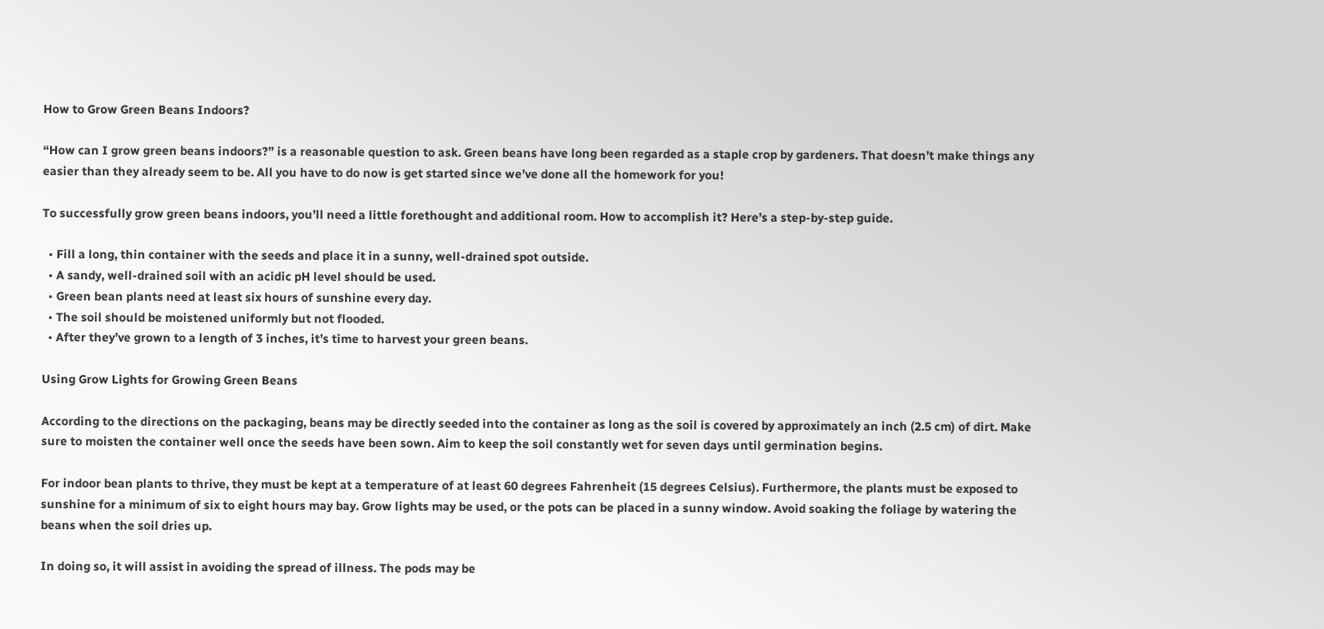How to Grow Green Beans Indoors?

“How can I grow green beans indoors?” is a reasonable question to ask. Green beans have long been regarded as a staple crop by gardeners. That doesn’t make things any easier than they already seem to be. All you have to do now is get started since we’ve done all the homework for you!

To successfully grow green beans indoors, you’ll need a little forethought and additional room. How to accomplish it? Here’s a step-by-step guide.

  • Fill a long, thin container with the seeds and place it in a sunny, well-drained spot outside.
  • A sandy, well-drained soil with an acidic pH level should be used.
  • Green bean plants need at least six hours of sunshine every day.
  • The soil should be moistened uniformly but not flooded.
  • After they’ve grown to a length of 3 inches, it’s time to harvest your green beans.

Using Grow Lights for Growing Green Beans

According to the directions on the packaging, beans may be directly seeded into the container as long as the soil is covered by approximately an inch (2.5 cm) of dirt. Make sure to moisten the container well once the seeds have been sown. Aim to keep the soil constantly wet for seven days until germination begins.

For indoor bean plants to thrive, they must be kept at a temperature of at least 60 degrees Fahrenheit (15 degrees Celsius). Furthermore, the plants must be exposed to sunshine for a minimum of six to eight hours may bay. Grow lights may be used, or the pots can be placed in a sunny window. Avoid soaking the foliage by watering the beans when the soil dries up.

In doing so, it will assist in avoiding the spread of illness. The pods may be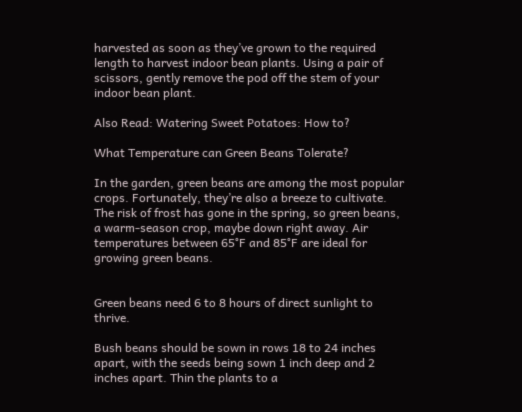harvested as soon as they’ve grown to the required length to harvest indoor bean plants. Using a pair of scissors, gently remove the pod off the stem of your indoor bean plant.

Also Read: Watering Sweet Potatoes: How to?

What Temperature can Green Beans Tolerate?

In the garden, green beans are among the most popular crops. Fortunately, they’re also a breeze to cultivate. The risk of frost has gone in the spring, so green beans, a warm-season crop, maybe down right away. Air temperatures between 65°F and 85°F are ideal for growing green beans.


Green beans need 6 to 8 hours of direct sunlight to thrive.

Bush beans should be sown in rows 18 to 24 inches apart, with the seeds being sown 1 inch deep and 2 inches apart. Thin the plants to a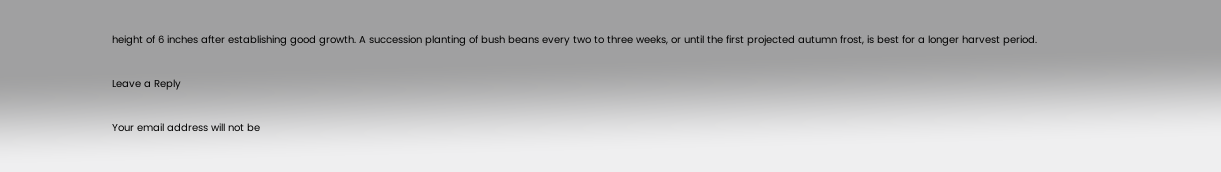height of 6 inches after establishing good growth. A succession planting of bush beans every two to three weeks, or until the first projected autumn frost, is best for a longer harvest period.

Leave a Reply

Your email address will not be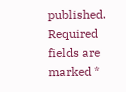published. Required fields are marked *